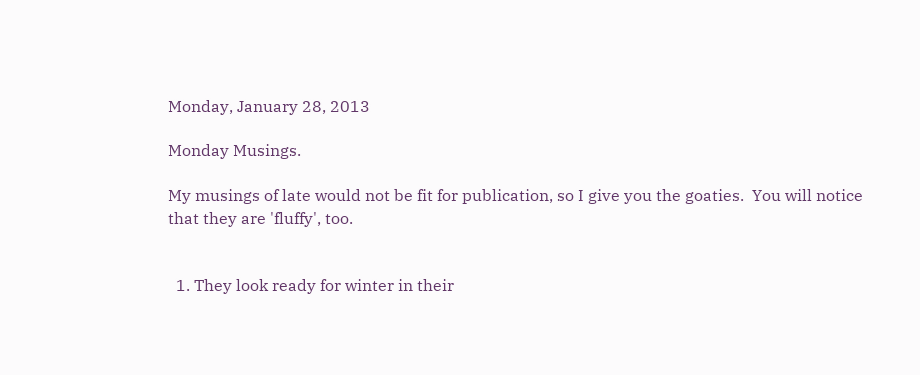Monday, January 28, 2013

Monday Musings.

My musings of late would not be fit for publication, so I give you the goaties.  You will notice that they are 'fluffy', too.


  1. They look ready for winter in their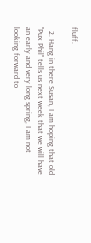fluff.

  2. Hang in there Susan, I am hoping that old "Pux Phil" tells us next week that we will have an early and very long spring, I am not looking forward to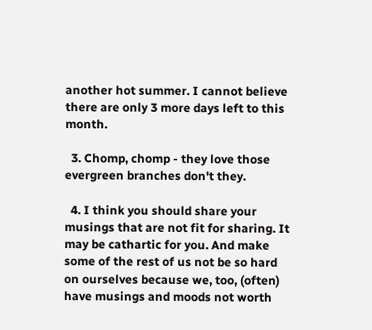another hot summer. I cannot believe there are only 3 more days left to this month.

  3. Chomp, chomp - they love those evergreen branches don't they.

  4. I think you should share your musings that are not fit for sharing. It may be cathartic for you. And make some of the rest of us not be so hard on ourselves because we, too, (often) have musings and moods not worth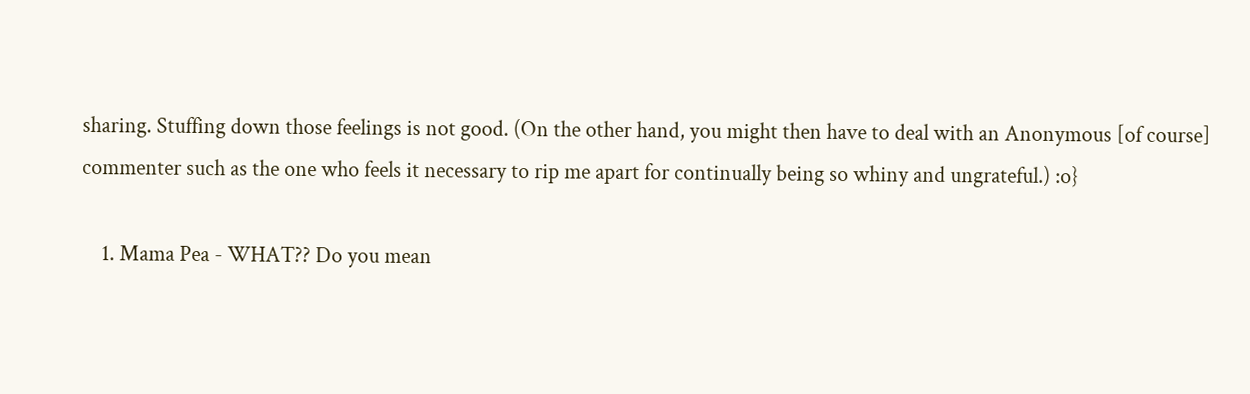sharing. Stuffing down those feelings is not good. (On the other hand, you might then have to deal with an Anonymous [of course] commenter such as the one who feels it necessary to rip me apart for continually being so whiny and ungrateful.) :o}

    1. Mama Pea - WHAT?? Do you mean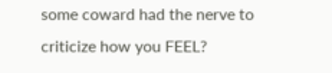some coward had the nerve to criticize how you FEEL?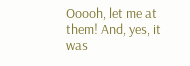Ooooh, let me at them! And, yes, it was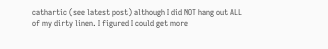cathartic (see latest post) although I did NOT hang out ALL of my dirty linen. I figured I could get more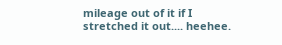mileage out of it if I stretched it out.... heehee.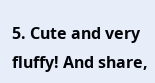5. Cute and very fluffy! And share,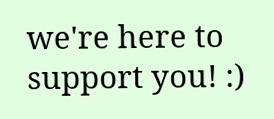we're here to support you! :)